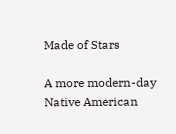Made of Stars

A more modern-day Native American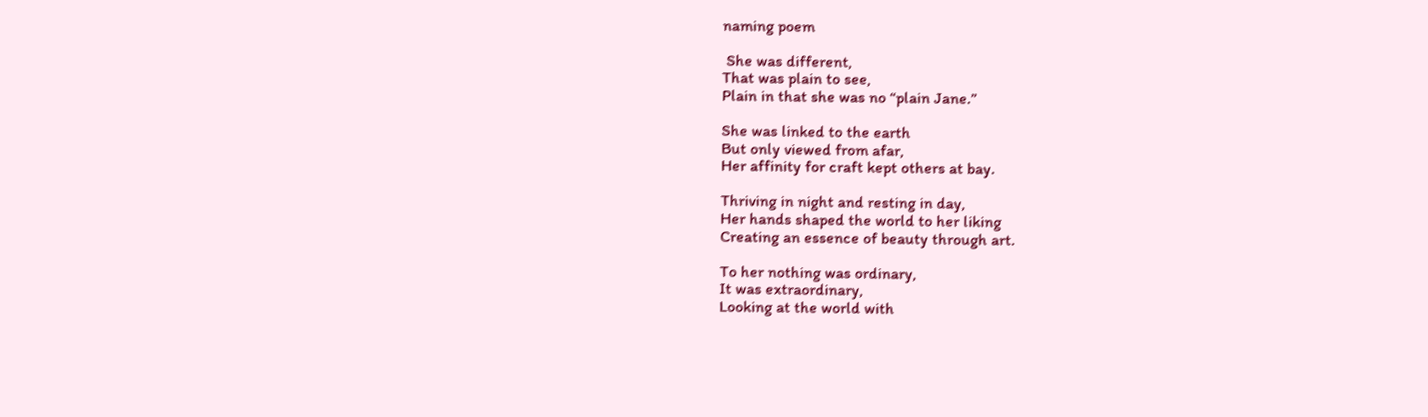naming poem

 She was different,
That was plain to see,
Plain in that she was no “plain Jane.”

She was linked to the earth
But only viewed from afar,
Her affinity for craft kept others at bay.

Thriving in night and resting in day,
Her hands shaped the world to her liking
Creating an essence of beauty through art.

To her nothing was ordinary,
It was extraordinary,
Looking at the world with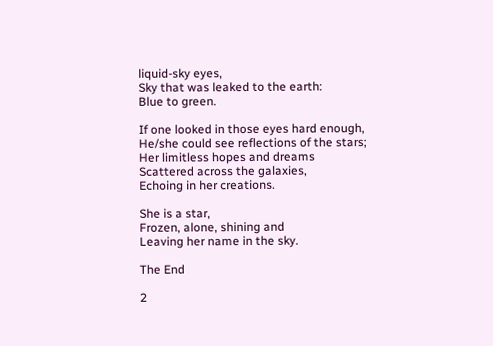liquid-sky eyes,
Sky that was leaked to the earth:
Blue to green.

If one looked in those eyes hard enough,
He/she could see reflections of the stars;
Her limitless hopes and dreams
Scattered across the galaxies,
Echoing in her creations.

She is a star,
Frozen, alone, shining and
Leaving her name in the sky.

The End

2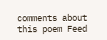comments about this poem Feed